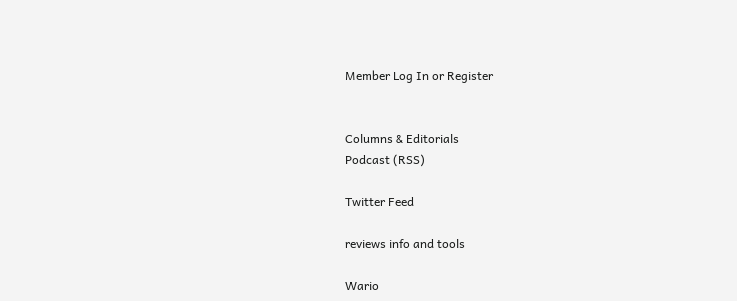Member Log In or Register


Columns & Editorials
Podcast (RSS)

Twitter Feed

reviews info and tools

Wario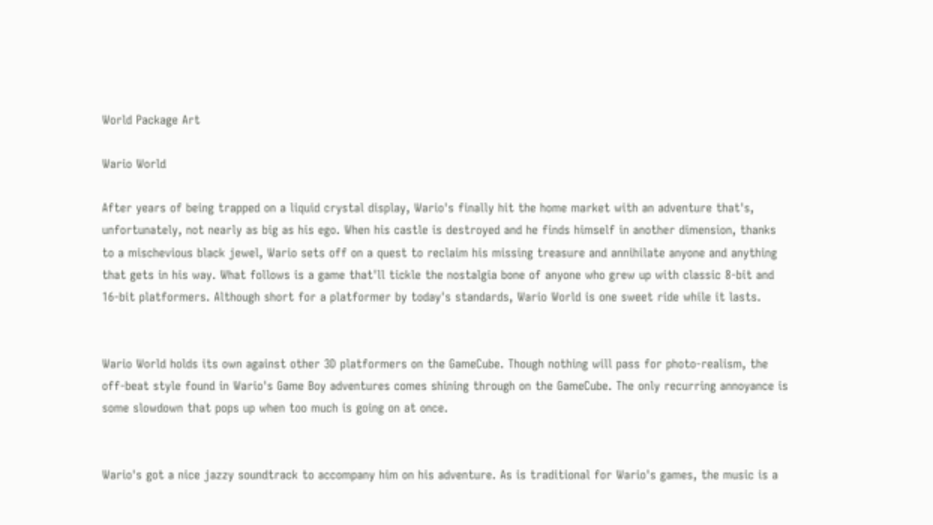World Package Art

Wario World

After years of being trapped on a liquid crystal display, Wario's finally hit the home market with an adventure that's, unfortunately, not nearly as big as his ego. When his castle is destroyed and he finds himself in another dimension, thanks to a mischevious black jewel, Wario sets off on a quest to reclaim his missing treasure and annihilate anyone and anything that gets in his way. What follows is a game that'll tickle the nostalgia bone of anyone who grew up with classic 8-bit and 16-bit platformers. Although short for a platformer by today's standards, Wario World is one sweet ride while it lasts.


Wario World holds its own against other 3D platformers on the GameCube. Though nothing will pass for photo-realism, the off-beat style found in Wario's Game Boy adventures comes shining through on the GameCube. The only recurring annoyance is some slowdown that pops up when too much is going on at once.


Wario's got a nice jazzy soundtrack to accompany him on his adventure. As is traditional for Wario's games, the music is a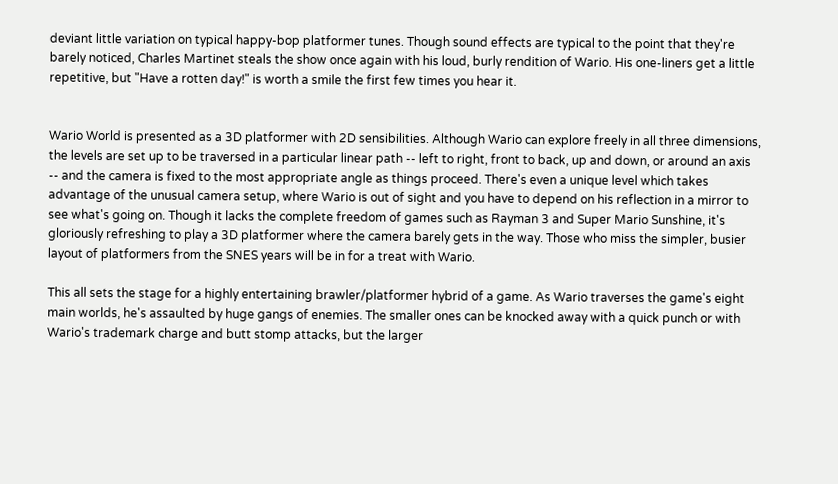deviant little variation on typical happy-bop platformer tunes. Though sound effects are typical to the point that they're barely noticed, Charles Martinet steals the show once again with his loud, burly rendition of Wario. His one-liners get a little repetitive, but "Have a rotten day!" is worth a smile the first few times you hear it.


Wario World is presented as a 3D platformer with 2D sensibilities. Although Wario can explore freely in all three dimensions, the levels are set up to be traversed in a particular linear path -- left to right, front to back, up and down, or around an axis -- and the camera is fixed to the most appropriate angle as things proceed. There's even a unique level which takes advantage of the unusual camera setup, where Wario is out of sight and you have to depend on his reflection in a mirror to see what's going on. Though it lacks the complete freedom of games such as Rayman 3 and Super Mario Sunshine, it's gloriously refreshing to play a 3D platformer where the camera barely gets in the way. Those who miss the simpler, busier layout of platformers from the SNES years will be in for a treat with Wario.

This all sets the stage for a highly entertaining brawler/platformer hybrid of a game. As Wario traverses the game's eight main worlds, he's assaulted by huge gangs of enemies. The smaller ones can be knocked away with a quick punch or with Wario's trademark charge and butt stomp attacks, but the larger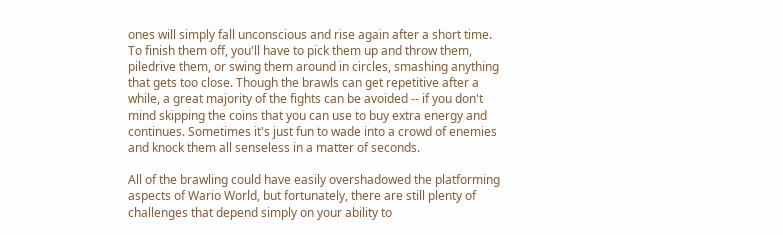ones will simply fall unconscious and rise again after a short time. To finish them off, you'll have to pick them up and throw them, piledrive them, or swing them around in circles, smashing anything that gets too close. Though the brawls can get repetitive after a while, a great majority of the fights can be avoided -- if you don't mind skipping the coins that you can use to buy extra energy and continues. Sometimes it's just fun to wade into a crowd of enemies and knock them all senseless in a matter of seconds.

All of the brawling could have easily overshadowed the platforming aspects of Wario World, but fortunately, there are still plenty of challenges that depend simply on your ability to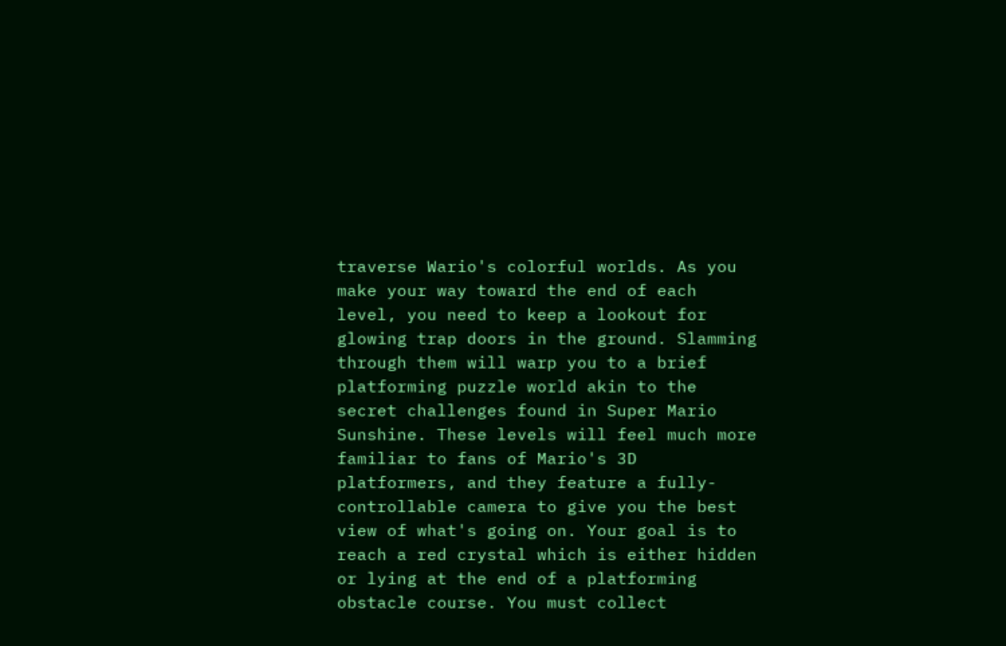traverse Wario's colorful worlds. As you make your way toward the end of each level, you need to keep a lookout for glowing trap doors in the ground. Slamming through them will warp you to a brief platforming puzzle world akin to the secret challenges found in Super Mario Sunshine. These levels will feel much more familiar to fans of Mario's 3D platformers, and they feature a fully-controllable camera to give you the best view of what's going on. Your goal is to reach a red crystal which is either hidden or lying at the end of a platforming obstacle course. You must collect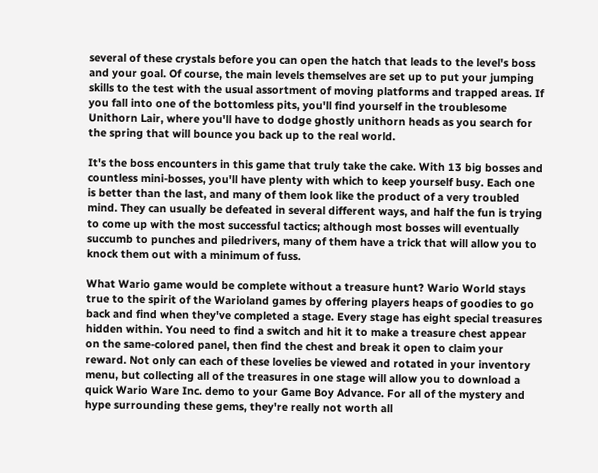several of these crystals before you can open the hatch that leads to the level's boss and your goal. Of course, the main levels themselves are set up to put your jumping skills to the test with the usual assortment of moving platforms and trapped areas. If you fall into one of the bottomless pits, you'll find yourself in the troublesome Unithorn Lair, where you'll have to dodge ghostly unithorn heads as you search for the spring that will bounce you back up to the real world.

It's the boss encounters in this game that truly take the cake. With 13 big bosses and countless mini-bosses, you'll have plenty with which to keep yourself busy. Each one is better than the last, and many of them look like the product of a very troubled mind. They can usually be defeated in several different ways, and half the fun is trying to come up with the most successful tactics; although most bosses will eventually succumb to punches and piledrivers, many of them have a trick that will allow you to knock them out with a minimum of fuss.

What Wario game would be complete without a treasure hunt? Wario World stays true to the spirit of the Warioland games by offering players heaps of goodies to go back and find when they've completed a stage. Every stage has eight special treasures hidden within. You need to find a switch and hit it to make a treasure chest appear on the same-colored panel, then find the chest and break it open to claim your reward. Not only can each of these lovelies be viewed and rotated in your inventory menu, but collecting all of the treasures in one stage will allow you to download a quick Wario Ware Inc. demo to your Game Boy Advance. For all of the mystery and hype surrounding these gems, they're really not worth all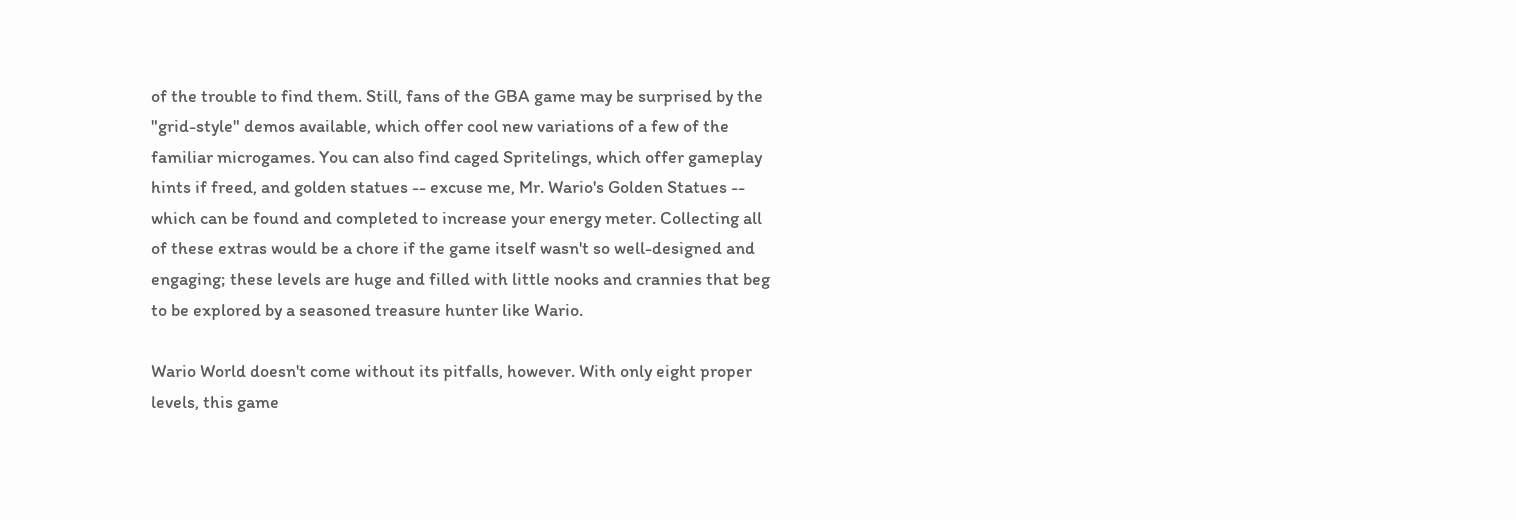of the trouble to find them. Still, fans of the GBA game may be surprised by the "grid-style" demos available, which offer cool new variations of a few of the familiar microgames. You can also find caged Spritelings, which offer gameplay hints if freed, and golden statues -- excuse me, Mr. Wario's Golden Statues -- which can be found and completed to increase your energy meter. Collecting all of these extras would be a chore if the game itself wasn't so well-designed and engaging; these levels are huge and filled with little nooks and crannies that beg to be explored by a seasoned treasure hunter like Wario.

Wario World doesn't come without its pitfalls, however. With only eight proper levels, this game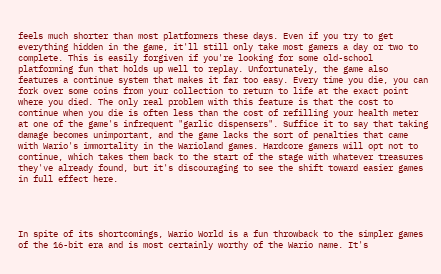feels much shorter than most platformers these days. Even if you try to get everything hidden in the game, it'll still only take most gamers a day or two to complete. This is easily forgiven if you're looking for some old-school platforming fun that holds up well to replay. Unfortunately, the game also features a continue system that makes it far too easy. Every time you die, you can fork over some coins from your collection to return to life at the exact point where you died. The only real problem with this feature is that the cost to continue when you die is often less than the cost of refilling your health meter at one of the game's infrequent "garlic dispensers". Suffice it to say that taking damage becomes unimportant, and the game lacks the sort of penalties that came with Wario's immortality in the Warioland games. Hardcore gamers will opt not to continue, which takes them back to the start of the stage with whatever treasures they've already found, but it's discouraging to see the shift toward easier games in full effect here.




In spite of its shortcomings, Wario World is a fun throwback to the simpler games of the 16-bit era and is most certainly worthy of the Wario name. It's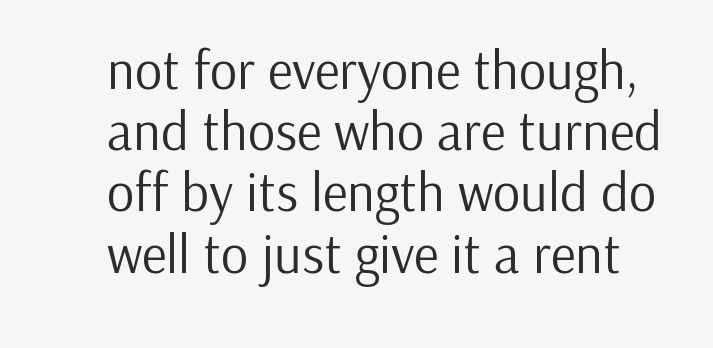not for everyone though, and those who are turned off by its length would do well to just give it a rent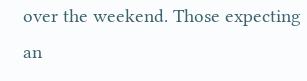over the weekend. Those expecting an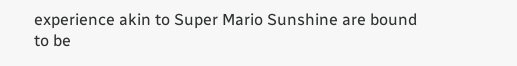experience akin to Super Mario Sunshine are bound to be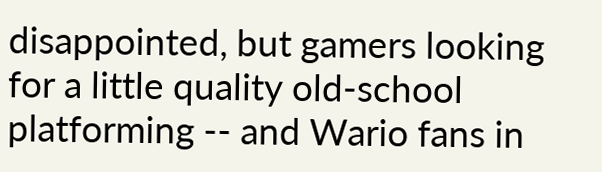disappointed, but gamers looking for a little quality old-school platforming -- and Wario fans in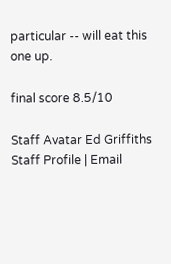particular -- will eat this one up.

final score 8.5/10

Staff Avatar Ed Griffiths
Staff Profile | Email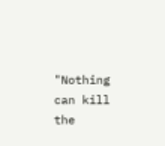"Nothing can kill the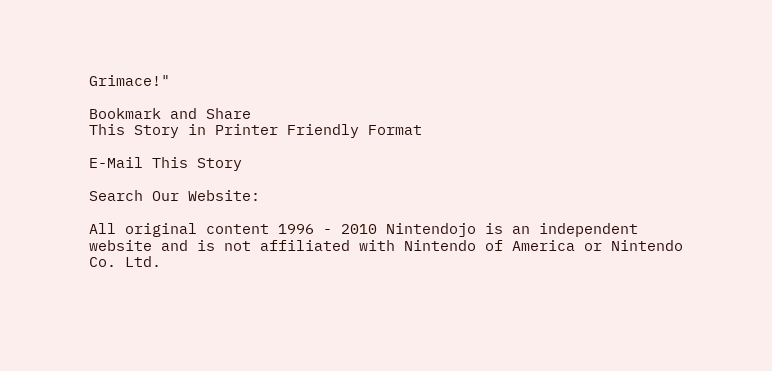Grimace!"

Bookmark and Share
This Story in Printer Friendly Format

E-Mail This Story

Search Our Website:

All original content 1996 - 2010 Nintendojo is an independent website and is not affiliated with Nintendo of America or Nintendo Co. Ltd.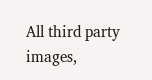All third party images,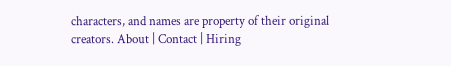characters, and names are property of their original creators. About | Contact | Hiring